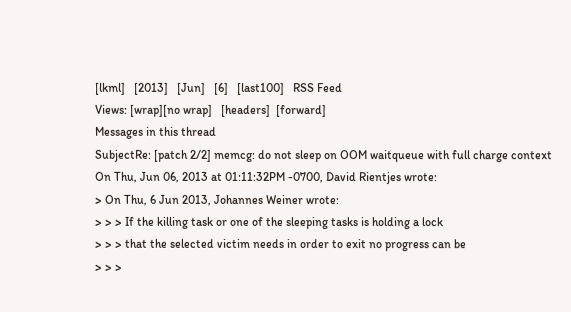[lkml]   [2013]   [Jun]   [6]   [last100]   RSS Feed
Views: [wrap][no wrap]   [headers]  [forward]
Messages in this thread
SubjectRe: [patch 2/2] memcg: do not sleep on OOM waitqueue with full charge context
On Thu, Jun 06, 2013 at 01:11:32PM -0700, David Rientjes wrote:
> On Thu, 6 Jun 2013, Johannes Weiner wrote:
> > > If the killing task or one of the sleeping tasks is holding a lock
> > > that the selected victim needs in order to exit no progress can be
> > >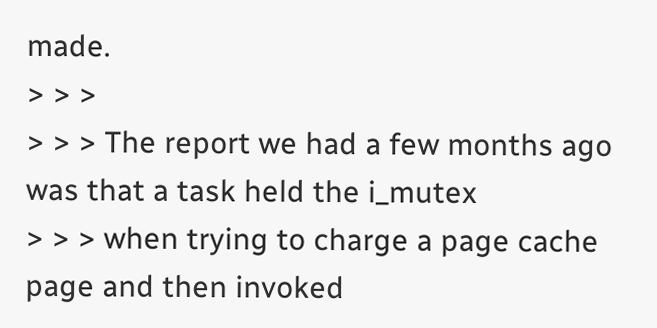made.
> > >
> > > The report we had a few months ago was that a task held the i_mutex
> > > when trying to charge a page cache page and then invoked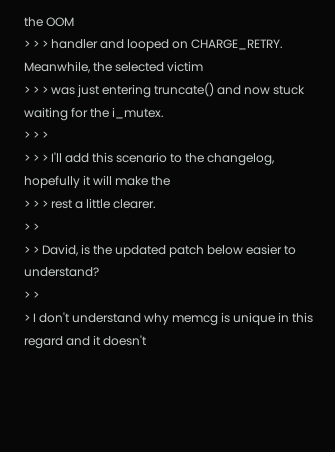the OOM
> > > handler and looped on CHARGE_RETRY. Meanwhile, the selected victim
> > > was just entering truncate() and now stuck waiting for the i_mutex.
> > >
> > > I'll add this scenario to the changelog, hopefully it will make the
> > > rest a little clearer.
> >
> > David, is the updated patch below easier to understand?
> >
> I don't understand why memcg is unique in this regard and it doesn't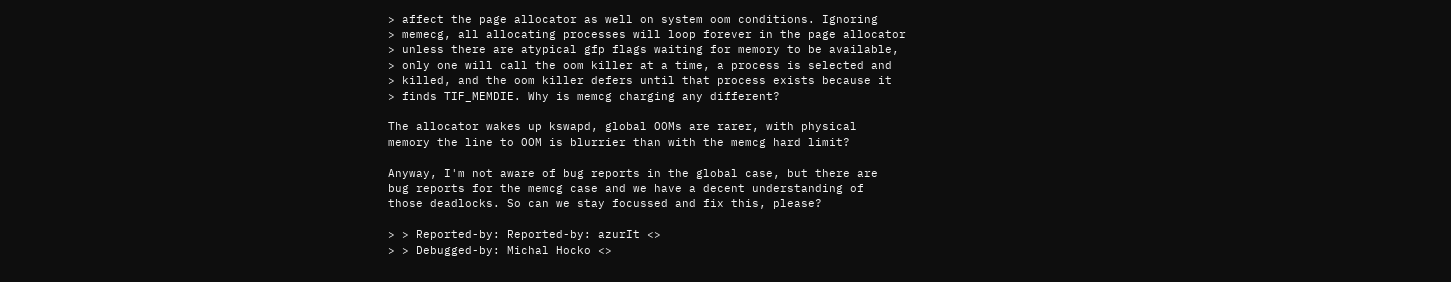> affect the page allocator as well on system oom conditions. Ignoring
> memecg, all allocating processes will loop forever in the page allocator
> unless there are atypical gfp flags waiting for memory to be available,
> only one will call the oom killer at a time, a process is selected and
> killed, and the oom killer defers until that process exists because it
> finds TIF_MEMDIE. Why is memcg charging any different?

The allocator wakes up kswapd, global OOMs are rarer, with physical
memory the line to OOM is blurrier than with the memcg hard limit?

Anyway, I'm not aware of bug reports in the global case, but there are
bug reports for the memcg case and we have a decent understanding of
those deadlocks. So can we stay focussed and fix this, please?

> > Reported-by: Reported-by: azurIt <>
> > Debugged-by: Michal Hocko <>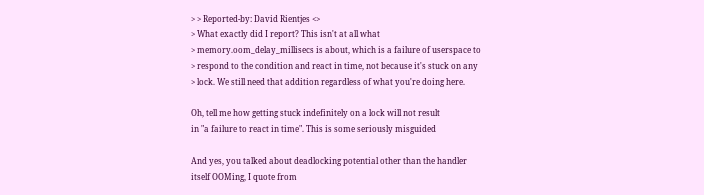> > Reported-by: David Rientjes <>
> What exactly did I report? This isn't at all what
> memory.oom_delay_millisecs is about, which is a failure of userspace to
> respond to the condition and react in time, not because it's stuck on any
> lock. We still need that addition regardless of what you're doing here.

Oh, tell me how getting stuck indefinitely on a lock will not result
in "a failure to react in time". This is some seriously misguided

And yes, you talked about deadlocking potential other than the handler
itself OOMing, I quote from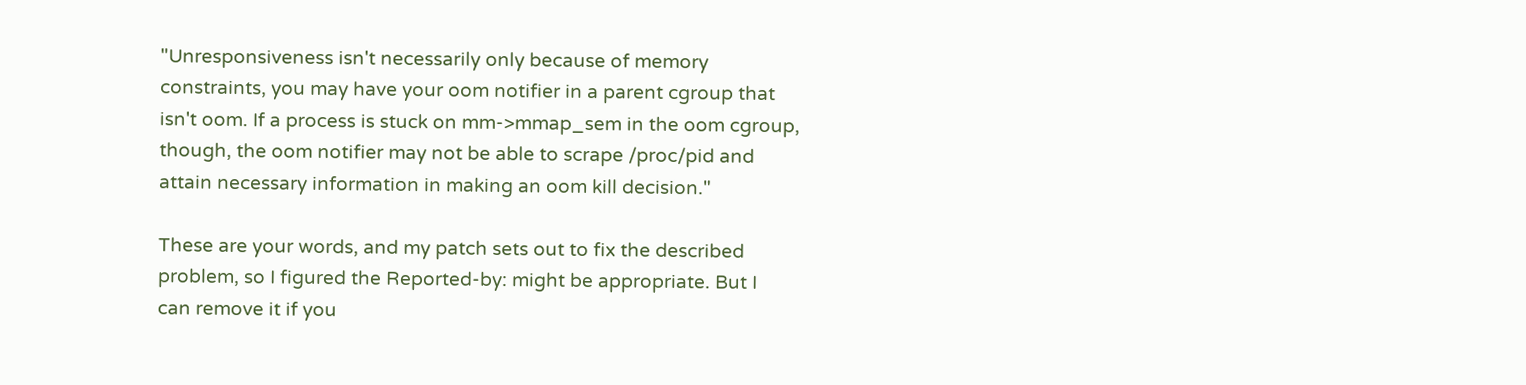"Unresponsiveness isn't necessarily only because of memory
constraints, you may have your oom notifier in a parent cgroup that
isn't oom. If a process is stuck on mm->mmap_sem in the oom cgroup,
though, the oom notifier may not be able to scrape /proc/pid and
attain necessary information in making an oom kill decision."

These are your words, and my patch sets out to fix the described
problem, so I figured the Reported-by: might be appropriate. But I
can remove it if you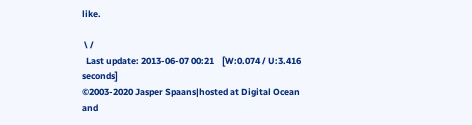like.

 \ /
  Last update: 2013-06-07 00:21    [W:0.074 / U:3.416 seconds]
©2003-2020 Jasper Spaans|hosted at Digital Ocean and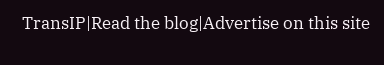TransIP|Read the blog|Advertise on this site